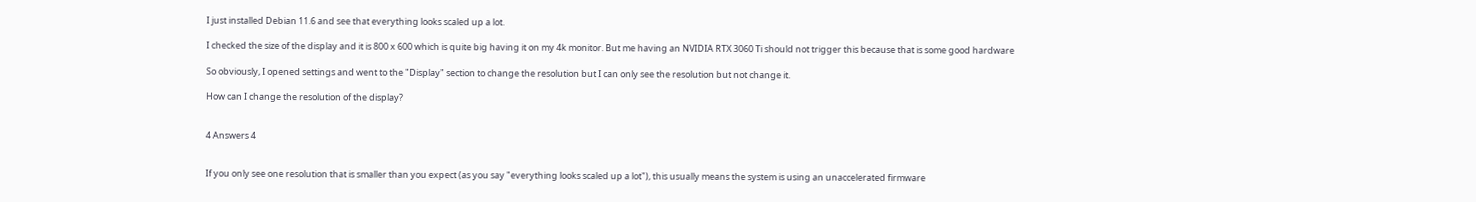I just installed Debian 11.6 and see that everything looks scaled up a lot.

I checked the size of the display and it is 800 x 600 which is quite big having it on my 4k monitor. But me having an NVIDIA RTX 3060 Ti should not trigger this because that is some good hardware

So obviously, I opened settings and went to the "Display" section to change the resolution but I can only see the resolution but not change it.

How can I change the resolution of the display?


4 Answers 4


If you only see one resolution that is smaller than you expect (as you say "everything looks scaled up a lot"), this usually means the system is using an unaccelerated firmware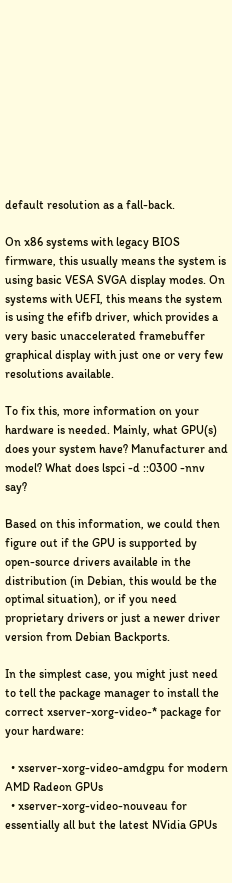default resolution as a fall-back.

On x86 systems with legacy BIOS firmware, this usually means the system is using basic VESA SVGA display modes. On systems with UEFI, this means the system is using the efifb driver, which provides a very basic unaccelerated framebuffer graphical display with just one or very few resolutions available.

To fix this, more information on your hardware is needed. Mainly, what GPU(s) does your system have? Manufacturer and model? What does lspci -d ::0300 -nnv say?

Based on this information, we could then figure out if the GPU is supported by open-source drivers available in the distribution (in Debian, this would be the optimal situation), or if you need proprietary drivers or just a newer driver version from Debian Backports.

In the simplest case, you might just need to tell the package manager to install the correct xserver-xorg-video-* package for your hardware:

  • xserver-xorg-video-amdgpu for modern AMD Radeon GPUs
  • xserver-xorg-video-nouveau for essentially all but the latest NVidia GPUs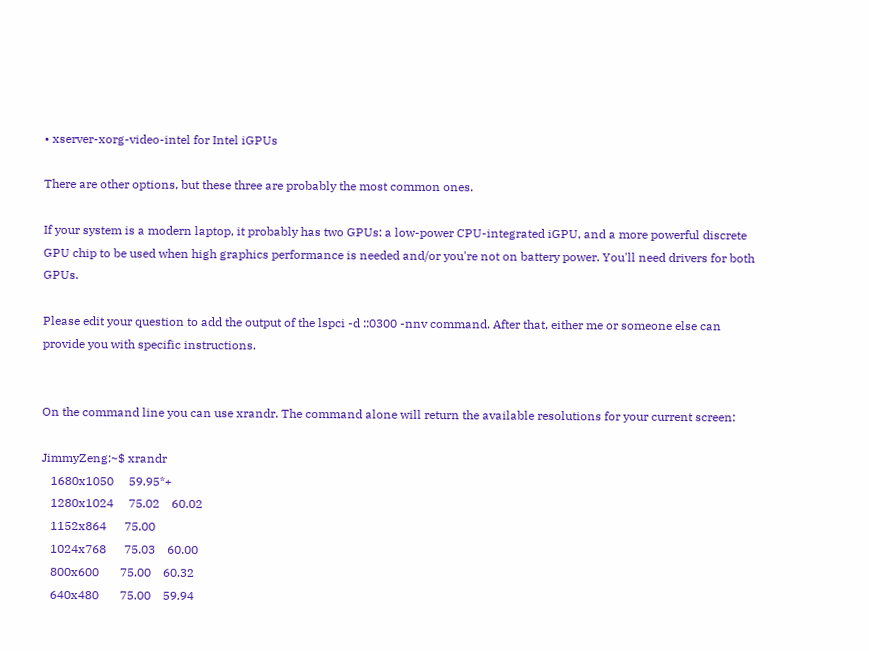• xserver-xorg-video-intel for Intel iGPUs

There are other options, but these three are probably the most common ones.

If your system is a modern laptop, it probably has two GPUs: a low-power CPU-integrated iGPU, and a more powerful discrete GPU chip to be used when high graphics performance is needed and/or you're not on battery power. You'll need drivers for both GPUs.

Please edit your question to add the output of the lspci -d ::0300 -nnv command. After that, either me or someone else can provide you with specific instructions.


On the command line you can use xrandr. The command alone will return the available resolutions for your current screen:

JimmyZeng:~$ xrandr
   1680x1050     59.95*+
   1280x1024     75.02    60.02
   1152x864      75.00
   1024x768      75.03    60.00
   800x600       75.00    60.32
   640x480       75.00    59.94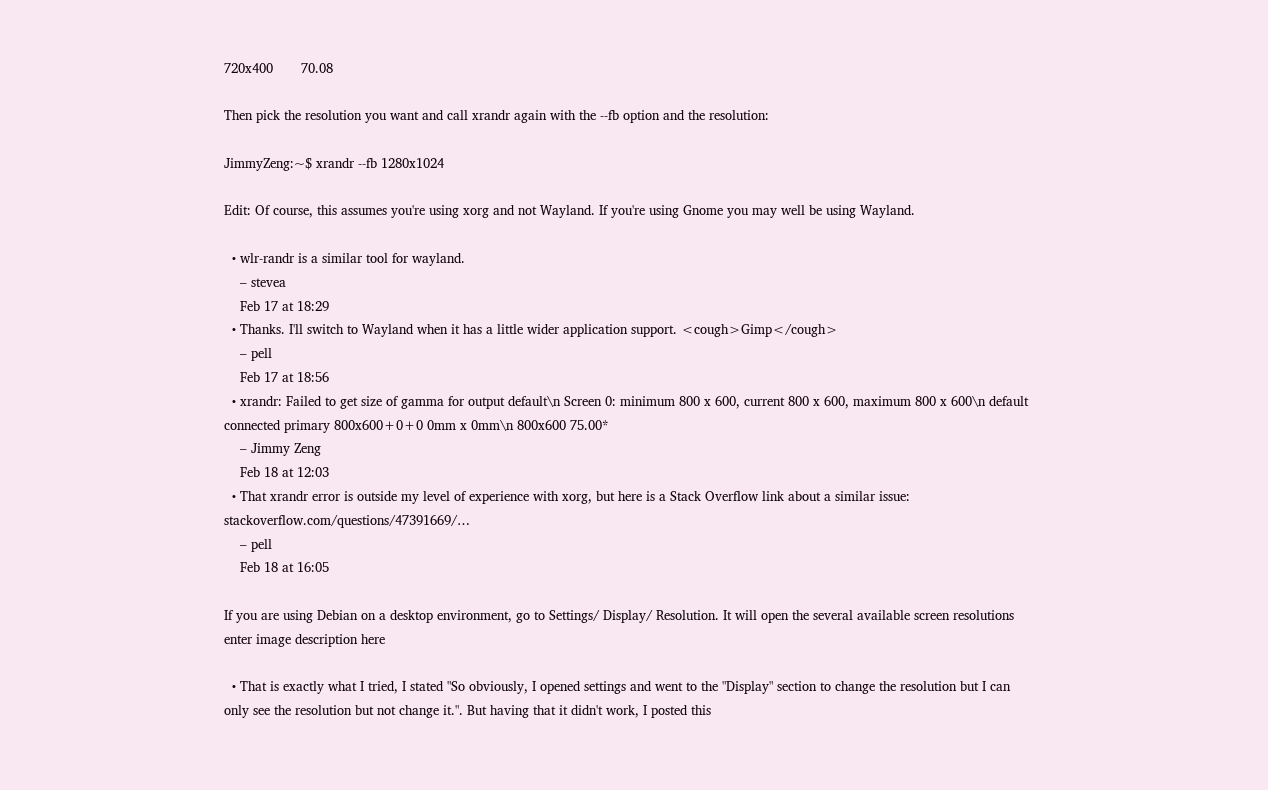720x400       70.08

Then pick the resolution you want and call xrandr again with the --fb option and the resolution:

JimmyZeng:~$ xrandr --fb 1280x1024

Edit: Of course, this assumes you're using xorg and not Wayland. If you're using Gnome you may well be using Wayland.

  • wlr-randr is a similar tool for wayland.
    – stevea
    Feb 17 at 18:29
  • Thanks. I'll switch to Wayland when it has a little wider application support. <cough>Gimp</cough>
    – pell
    Feb 17 at 18:56
  • xrandr: Failed to get size of gamma for output default\n Screen 0: minimum 800 x 600, current 800 x 600, maximum 800 x 600\n default connected primary 800x600+0+0 0mm x 0mm\n 800x600 75.00*
    – Jimmy Zeng
    Feb 18 at 12:03
  • That xrandr error is outside my level of experience with xorg, but here is a Stack Overflow link about a similar issue: stackoverflow.com/questions/47391669/…
    – pell
    Feb 18 at 16:05

If you are using Debian on a desktop environment, go to Settings/ Display/ Resolution. It will open the several available screen resolutions enter image description here

  • That is exactly what I tried, I stated "So obviously, I opened settings and went to the "Display" section to change the resolution but I can only see the resolution but not change it.". But having that it didn't work, I posted this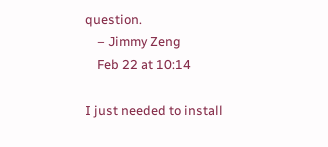question.
    – Jimmy Zeng
    Feb 22 at 10:14

I just needed to install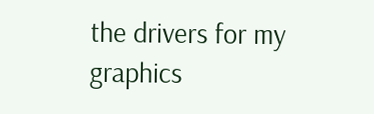the drivers for my graphics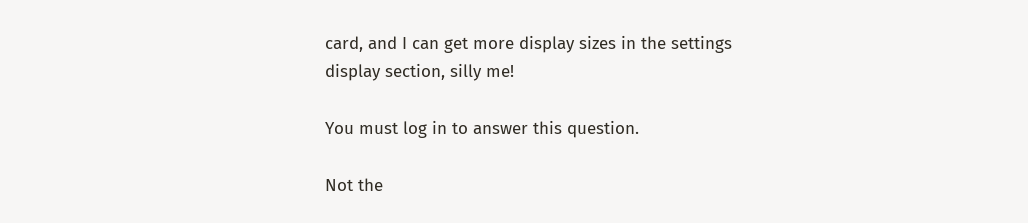card, and I can get more display sizes in the settings display section, silly me!

You must log in to answer this question.

Not the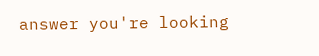answer you're looking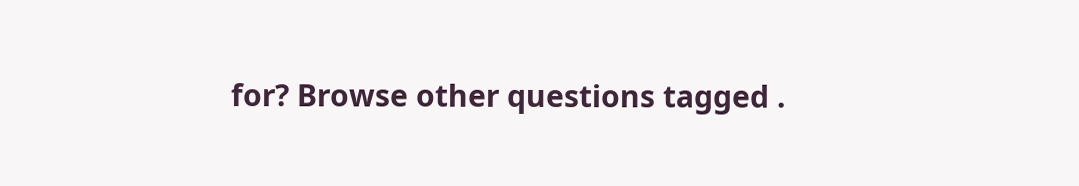for? Browse other questions tagged .